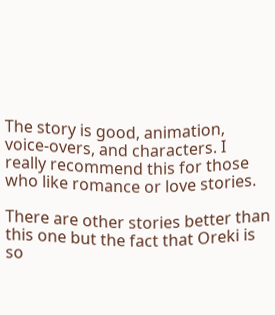The story is good, animation, voice-overs, and characters. I really recommend this for those who like romance or love stories.

There are other stories better than this one but the fact that Oreki is so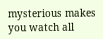mysterious makes you watch all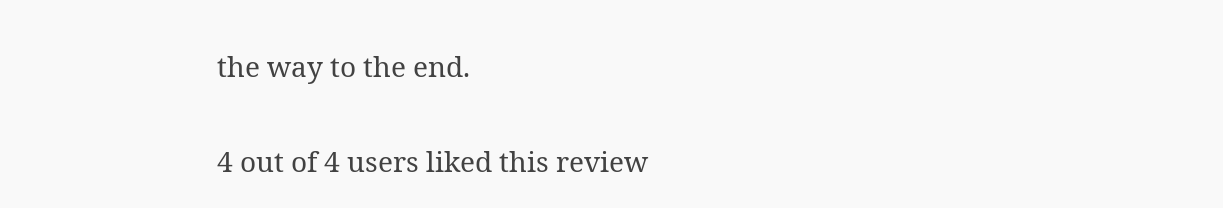the way to the end.

4 out of 4 users liked this review